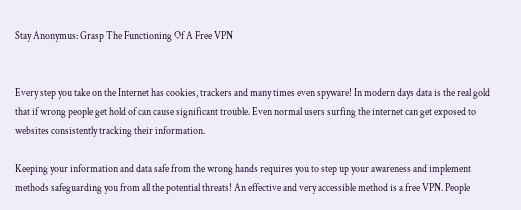Stay Anonymus: Grasp The Functioning Of A Free VPN


Every step you take on the Internet has cookies, trackers and many times even spyware! In modern days data is the real gold that if wrong people get hold of can cause significant trouble. Even normal users surfing the internet can get exposed to websites consistently tracking their information.

Keeping your information and data safe from the wrong hands requires you to step up your awareness and implement methods safeguarding you from all the potential threats! An effective and very accessible method is a free VPN. People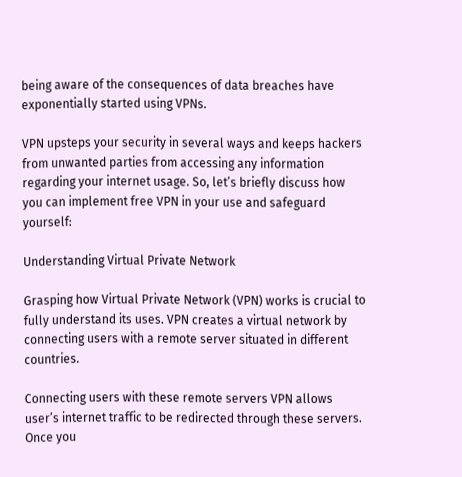being aware of the consequences of data breaches have exponentially started using VPNs.

VPN upsteps your security in several ways and keeps hackers from unwanted parties from accessing any information regarding your internet usage. So, let’s briefly discuss how you can implement free VPN in your use and safeguard yourself:

Understanding Virtual Private Network

Grasping how Virtual Private Network (VPN) works is crucial to fully understand its uses. VPN creates a virtual network by connecting users with a remote server situated in different countries.

Connecting users with these remote servers VPN allows user’s internet traffic to be redirected through these servers. Once you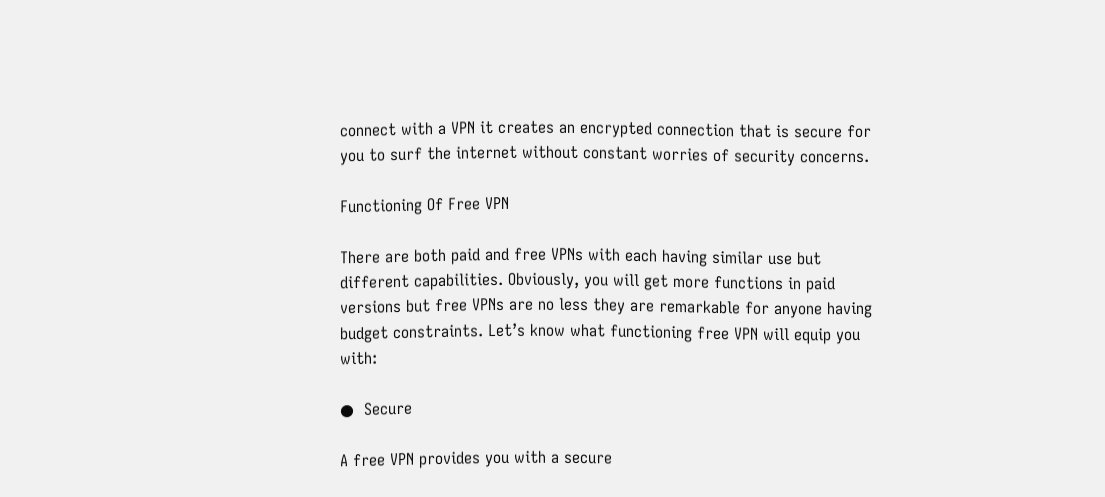connect with a VPN it creates an encrypted connection that is secure for you to surf the internet without constant worries of security concerns.

Functioning Of Free VPN

There are both paid and free VPNs with each having similar use but different capabilities. Obviously, you will get more functions in paid versions but free VPNs are no less they are remarkable for anyone having budget constraints. Let’s know what functioning free VPN will equip you with:

●  Secure

A free VPN provides you with a secure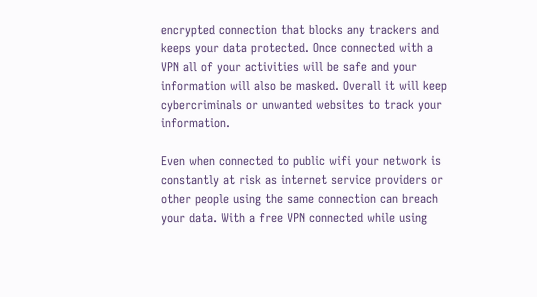encrypted connection that blocks any trackers and keeps your data protected. Once connected with a VPN all of your activities will be safe and your information will also be masked. Overall it will keep cybercriminals or unwanted websites to track your information.

Even when connected to public wifi your network is constantly at risk as internet service providers or other people using the same connection can breach your data. With a free VPN connected while using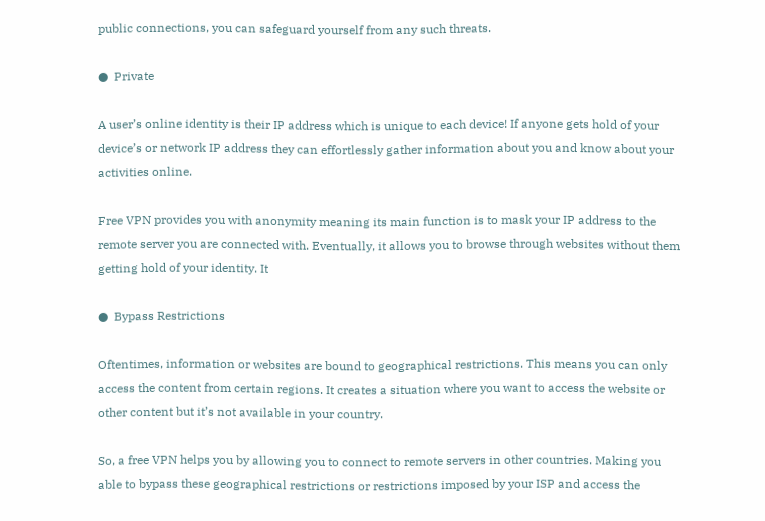public connections, you can safeguard yourself from any such threats.

●  Private

A user’s online identity is their IP address which is unique to each device! If anyone gets hold of your device’s or network IP address they can effortlessly gather information about you and know about your activities online.

Free VPN provides you with anonymity meaning its main function is to mask your IP address to the remote server you are connected with. Eventually, it allows you to browse through websites without them getting hold of your identity. It

●  Bypass Restrictions

Oftentimes, information or websites are bound to geographical restrictions. This means you can only access the content from certain regions. It creates a situation where you want to access the website or other content but it’s not available in your country.

So, a free VPN helps you by allowing you to connect to remote servers in other countries. Making you able to bypass these geographical restrictions or restrictions imposed by your ISP and access the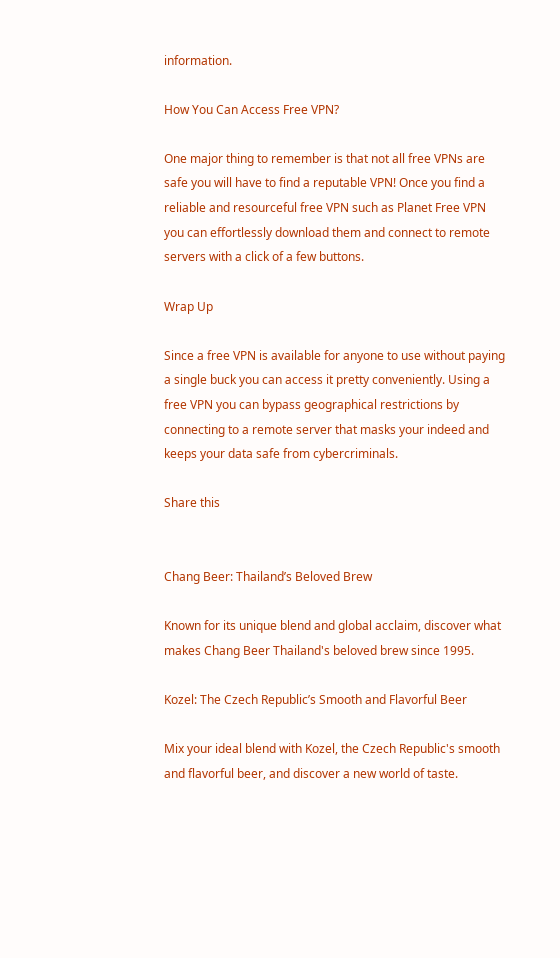information.

How You Can Access Free VPN?

One major thing to remember is that not all free VPNs are safe you will have to find a reputable VPN! Once you find a reliable and resourceful free VPN such as Planet Free VPN you can effortlessly download them and connect to remote servers with a click of a few buttons.

Wrap Up

Since a free VPN is available for anyone to use without paying a single buck you can access it pretty conveniently. Using a free VPN you can bypass geographical restrictions by connecting to a remote server that masks your indeed and keeps your data safe from cybercriminals.

Share this


Chang Beer: Thailand’s Beloved Brew

Known for its unique blend and global acclaim, discover what makes Chang Beer Thailand's beloved brew since 1995.

Kozel: The Czech Republic’s Smooth and Flavorful Beer

Mix your ideal blend with Kozel, the Czech Republic's smooth and flavorful beer, and discover a new world of taste.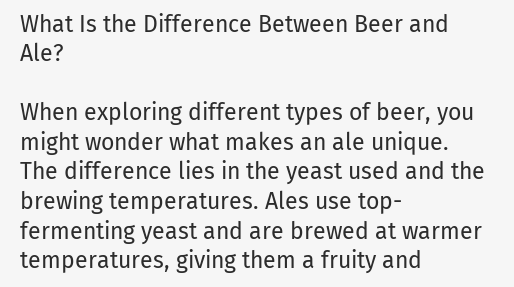What Is the Difference Between Beer and Ale?

When exploring different types of beer, you might wonder what makes an ale unique. The difference lies in the yeast used and the brewing temperatures. Ales use top-fermenting yeast and are brewed at warmer temperatures, giving them a fruity and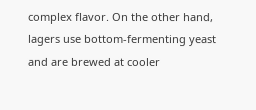complex flavor. On the other hand, lagers use bottom-fermenting yeast and are brewed at cooler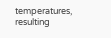temperatures, resulting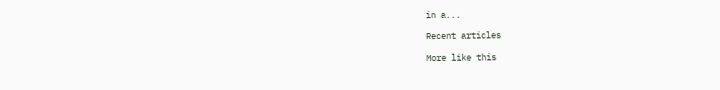in a...

Recent articles

More like this